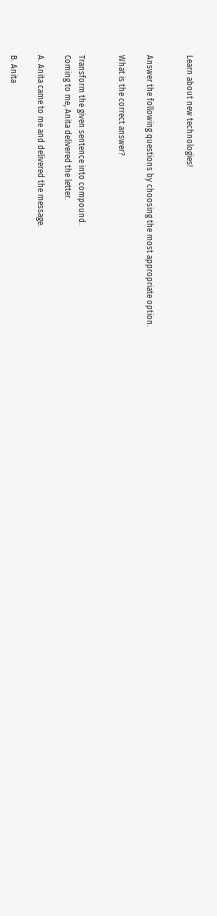Learn about new technologies!


Answer the following questions by choosing the most appropriate option.

What is the correct answer?


Transform the given sentence into compound.
Coming to me, Anita delivered the letter.

A. Anita came to me and delivered the message.

B. Anita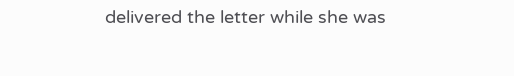delivered the letter while she was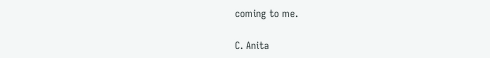coming to me.

C. Anita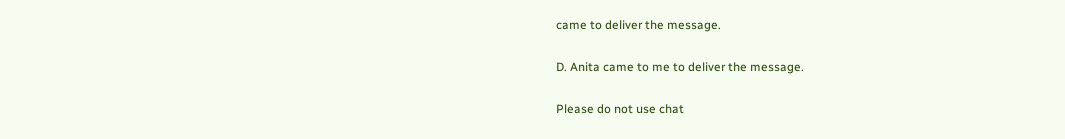came to deliver the message.

D. Anita came to me to deliver the message.

Please do not use chat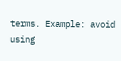terms. Example: avoid using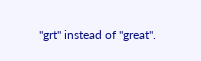"grt" instead of "great".